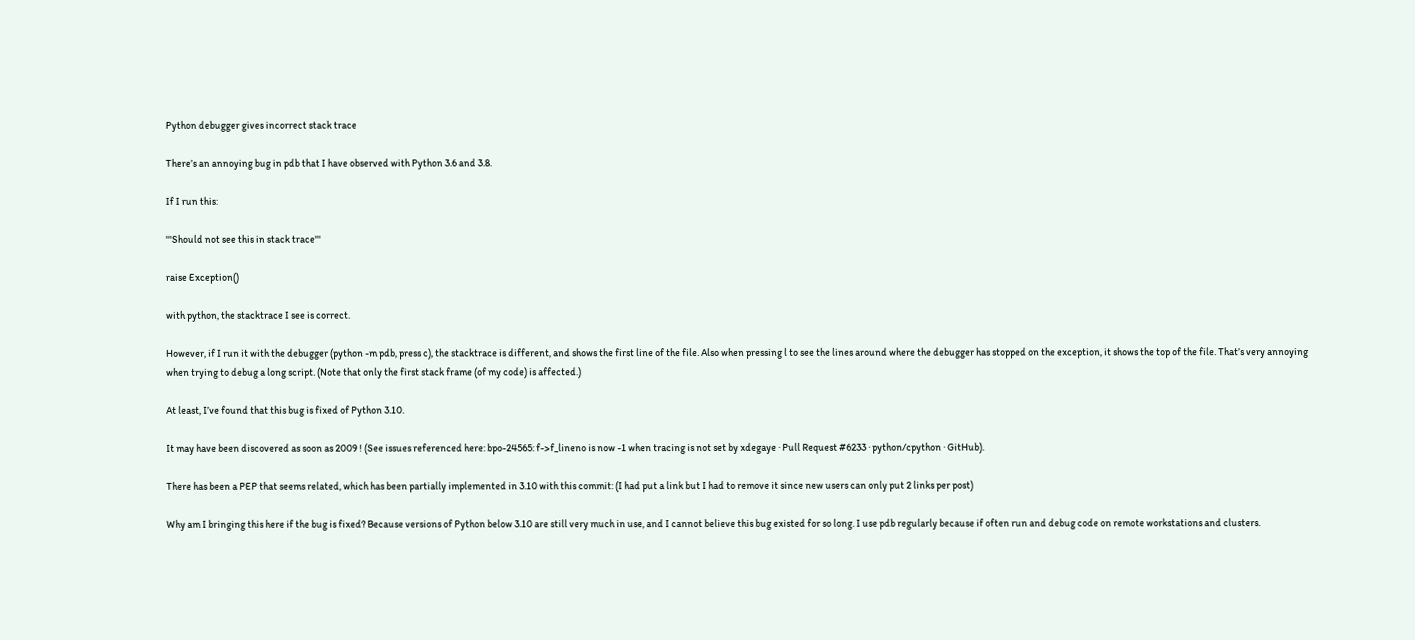Python debugger gives incorrect stack trace

There’s an annoying bug in pdb that I have observed with Python 3.6 and 3.8.

If I run this:

'''Should not see this in stack trace'''

raise Exception()

with python, the stacktrace I see is correct.

However, if I run it with the debugger (python -m pdb, press c), the stacktrace is different, and shows the first line of the file. Also when pressing l to see the lines around where the debugger has stopped on the exception, it shows the top of the file. That’s very annoying when trying to debug a long script. (Note that only the first stack frame (of my code) is affected.)

At least, I’ve found that this bug is fixed of Python 3.10.

It may have been discovered as soon as 2009 ! (See issues referenced here: bpo-24565: f->f_lineno is now -1 when tracing is not set by xdegaye · Pull Request #6233 · python/cpython · GitHub).

There has been a PEP that seems related, which has been partially implemented in 3.10 with this commit: (I had put a link but I had to remove it since new users can only put 2 links per post)

Why am I bringing this here if the bug is fixed? Because versions of Python below 3.10 are still very much in use, and I cannot believe this bug existed for so long. I use pdb regularly because if often run and debug code on remote workstations and clusters.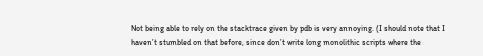Not being able to rely on the stacktrace given by pdb is very annoying. (I should note that I haven’t stumbled on that before, since don’t write long monolithic scripts where the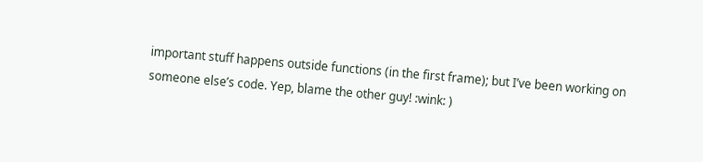important stuff happens outside functions (in the first frame); but I’ve been working on someone else’s code. Yep, blame the other guy! :wink: )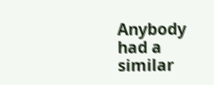Anybody had a similar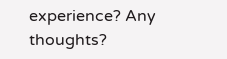experience? Any thoughts?